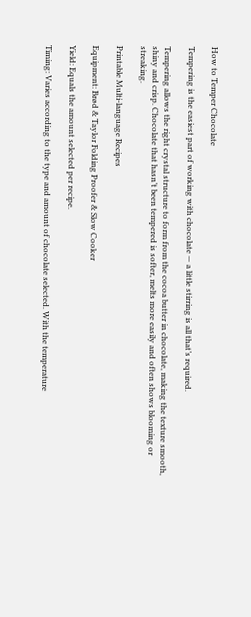How to Temper Chocolate

Tempering is the easiest part of working with chocolate — a little stirring is all that’s required.

Tempering allows the right crystal structure to form from the cocoa butter in chocolate, making the texture smooth, shiny and crisp. Chocolate that hasn’t been tempered is softer, melts more easily and often shows blooming or streaking.

Printable Multi-language Recipes

Equipment: Brød & Taylor Folding Proofer & Slow Cooker

Yield: Equals the amount selected per recipe.

Timing: Varies according to the type and amount of chocolate selected. With the temperature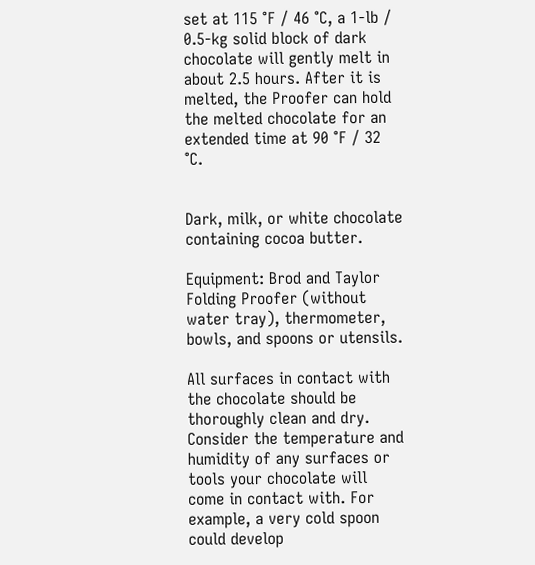set at 115 °F / 46 °C, a 1‑lb / 0.5‑kg solid block of dark chocolate will gently melt in about 2.5 hours. After it is melted, the Proofer can hold the melted chocolate for an extended time at 90 °F / 32 °C.


Dark, milk, or white chocolate containing cocoa butter.

Equipment: Brod and Taylor Folding Proofer (without water tray), thermometer, bowls, and spoons or utensils.

All surfaces in contact with the chocolate should be thoroughly clean and dry. Consider the temperature and humidity of any surfaces or tools your chocolate will come in contact with. For example, a very cold spoon could develop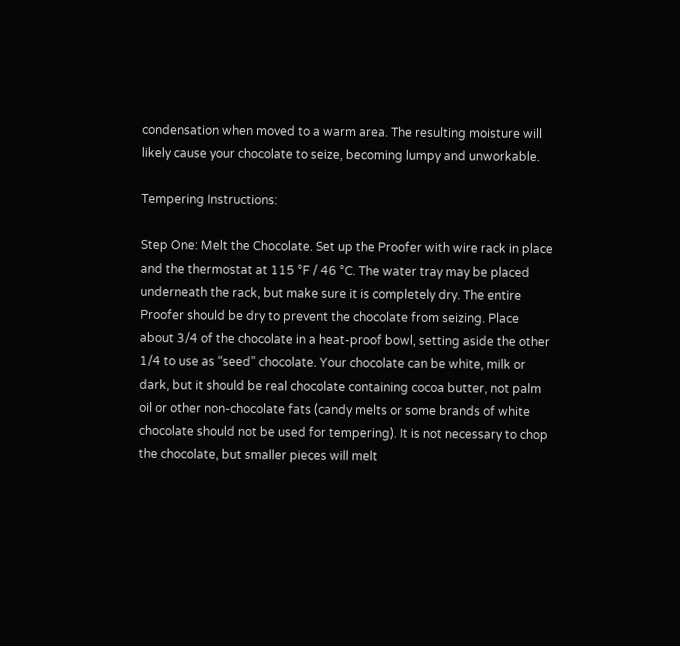condensation when moved to a warm area. The resulting moisture will likely cause your chocolate to seize, becoming lumpy and unworkable.

Tempering Instructions:

Step One: Melt the Chocolate. Set up the Proofer with wire rack in place and the thermostat at 115 °F / 46 °C. The water tray may be placed underneath the rack, but make sure it is completely dry. The entire Proofer should be dry to prevent the chocolate from seizing. Place about 3/4 of the chocolate in a heat-proof bowl, setting aside the other 1/4 to use as “seed” chocolate. Your chocolate can be white, milk or dark, but it should be real chocolate containing cocoa butter, not palm oil or other non-chocolate fats (candy melts or some brands of white chocolate should not be used for tempering). It is not necessary to chop the chocolate, but smaller pieces will melt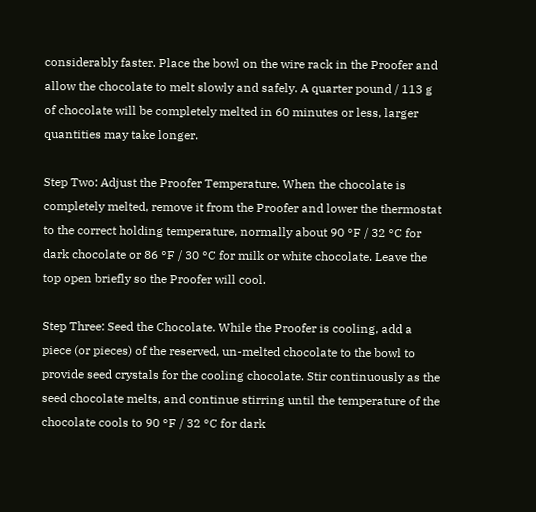considerably faster. Place the bowl on the wire rack in the Proofer and allow the chocolate to melt slowly and safely. A quarter pound / 113 g of chocolate will be completely melted in 60 minutes or less, larger quantities may take longer.

Step Two: Adjust the Proofer Temperature. When the chocolate is completely melted, remove it from the Proofer and lower the thermostat to the correct holding temperature, normally about 90 °F / 32 °C for dark chocolate or 86 °F / 30 °C for milk or white chocolate. Leave the top open briefly so the Proofer will cool.

Step Three: Seed the Chocolate. While the Proofer is cooling, add a piece (or pieces) of the reserved, un-melted chocolate to the bowl to provide seed crystals for the cooling chocolate. Stir continuously as the seed chocolate melts, and continue stirring until the temperature of the chocolate cools to 90 °F / 32 °C for dark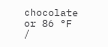chocolate or 86 °F /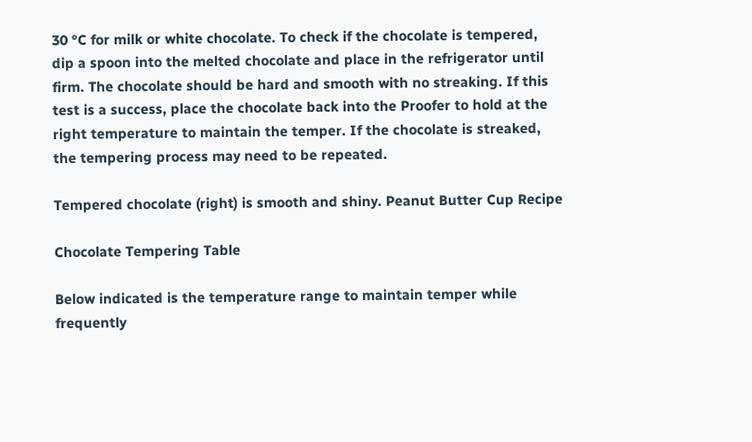30 °C for milk or white chocolate. To check if the chocolate is tempered, dip a spoon into the melted chocolate and place in the refrigerator until firm. The chocolate should be hard and smooth with no streaking. If this test is a success, place the chocolate back into the Proofer to hold at the right temperature to maintain the temper. If the chocolate is streaked, the tempering process may need to be repeated.

Tempered chocolate (right) is smooth and shiny. Peanut Butter Cup Recipe

Chocolate Tempering Table

Below indicated is the temperature range to maintain temper while frequently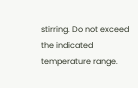stirring. Do not exceed the indicated temperature range.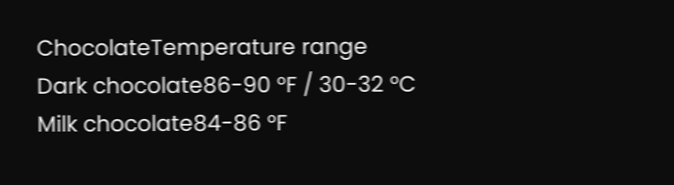ChocolateTemperature range
Dark chocolate86-90 °F / 30-32 °C
Milk chocolate84-86 °F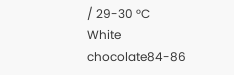/ 29-30 °C
White chocolate84-86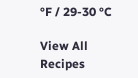°F / 29-30 °C

View All Recipes